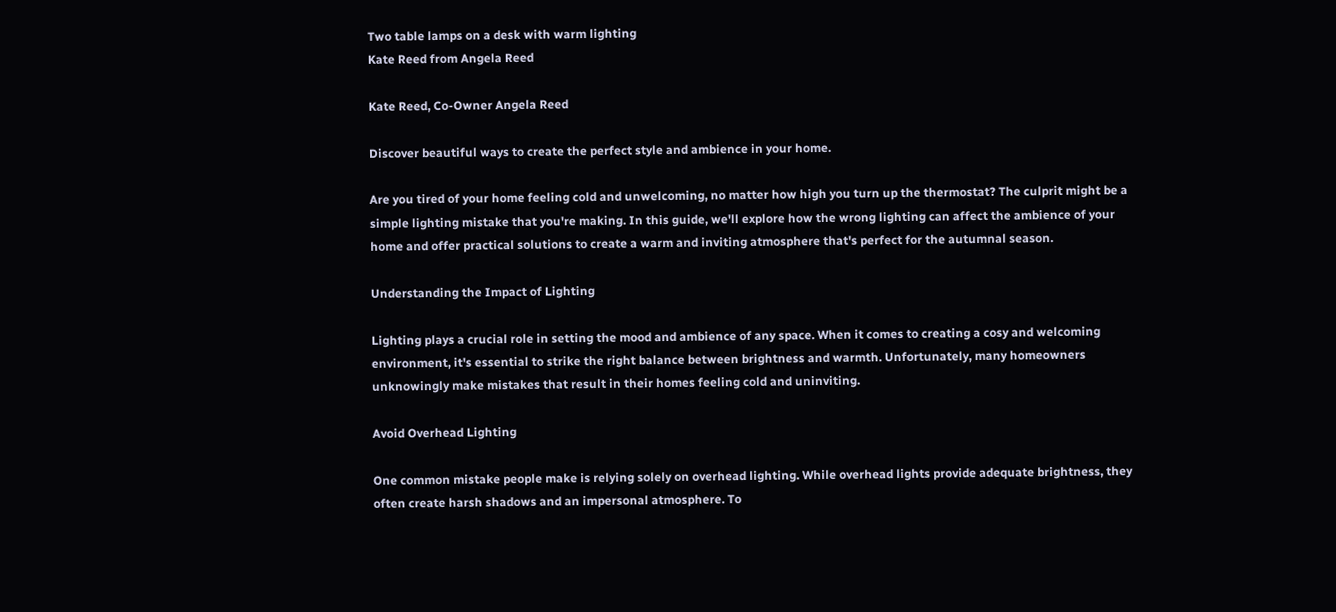Two table lamps on a desk with warm lighting
Kate Reed from Angela Reed

Kate Reed, Co-Owner Angela Reed

Discover beautiful ways to create the perfect style and ambience in your home.

Are you tired of your home feeling cold and unwelcoming, no matter how high you turn up the thermostat? The culprit might be a simple lighting mistake that you're making. In this guide, we'll explore how the wrong lighting can affect the ambience of your home and offer practical solutions to create a warm and inviting atmosphere that's perfect for the autumnal season.

Understanding the Impact of Lighting

Lighting plays a crucial role in setting the mood and ambience of any space. When it comes to creating a cosy and welcoming environment, it's essential to strike the right balance between brightness and warmth. Unfortunately, many homeowners unknowingly make mistakes that result in their homes feeling cold and uninviting.

Avoid Overhead Lighting

One common mistake people make is relying solely on overhead lighting. While overhead lights provide adequate brightness, they often create harsh shadows and an impersonal atmosphere. To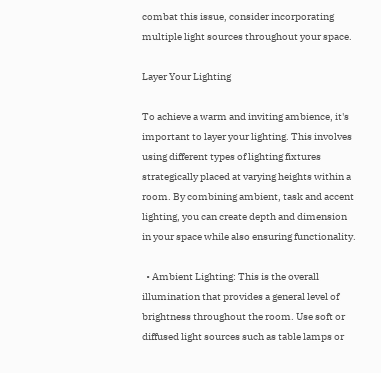combat this issue, consider incorporating multiple light sources throughout your space.

Layer Your Lighting

To achieve a warm and inviting ambience, it's important to layer your lighting. This involves using different types of lighting fixtures strategically placed at varying heights within a room. By combining ambient, task and accent lighting, you can create depth and dimension in your space while also ensuring functionality.

  • Ambient Lighting: This is the overall illumination that provides a general level of brightness throughout the room. Use soft or diffused light sources such as table lamps or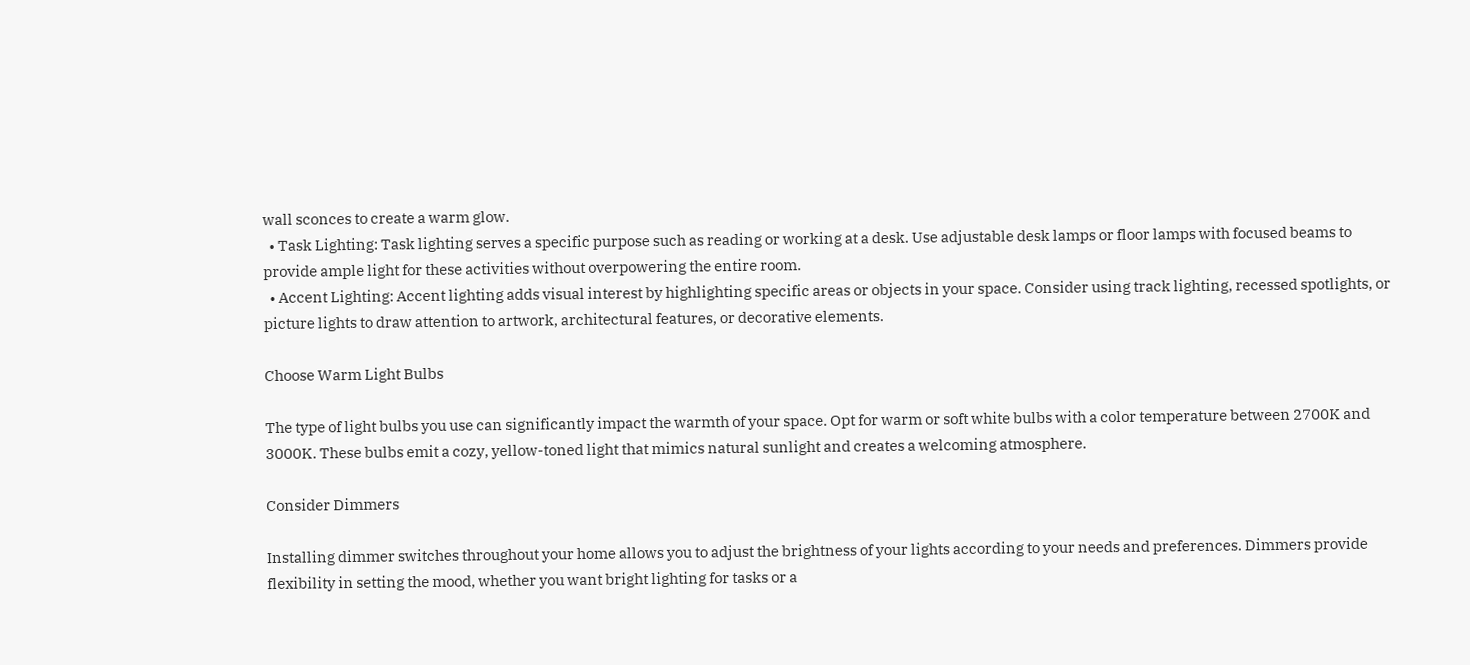wall sconces to create a warm glow.
  • Task Lighting: Task lighting serves a specific purpose such as reading or working at a desk. Use adjustable desk lamps or floor lamps with focused beams to provide ample light for these activities without overpowering the entire room.
  • Accent Lighting: Accent lighting adds visual interest by highlighting specific areas or objects in your space. Consider using track lighting, recessed spotlights, or picture lights to draw attention to artwork, architectural features, or decorative elements.

Choose Warm Light Bulbs

The type of light bulbs you use can significantly impact the warmth of your space. Opt for warm or soft white bulbs with a color temperature between 2700K and 3000K. These bulbs emit a cozy, yellow-toned light that mimics natural sunlight and creates a welcoming atmosphere.

Consider Dimmers

Installing dimmer switches throughout your home allows you to adjust the brightness of your lights according to your needs and preferences. Dimmers provide flexibility in setting the mood, whether you want bright lighting for tasks or a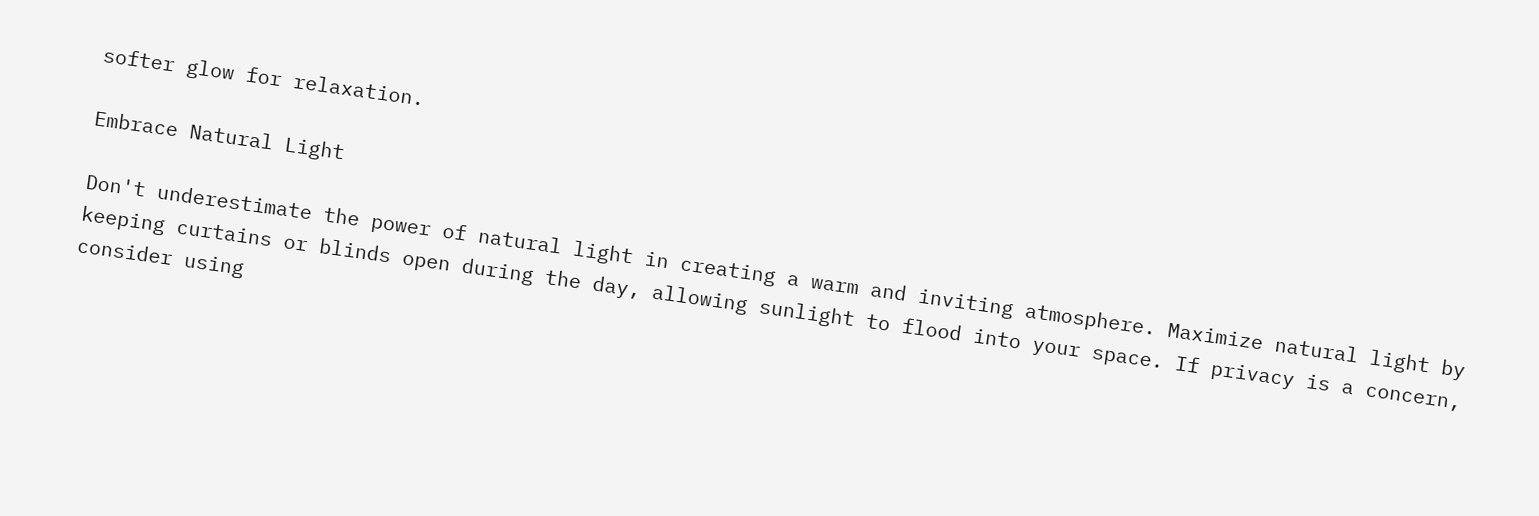softer glow for relaxation.

Embrace Natural Light

Don't underestimate the power of natural light in creating a warm and inviting atmosphere. Maximize natural light by keeping curtains or blinds open during the day, allowing sunlight to flood into your space. If privacy is a concern, consider using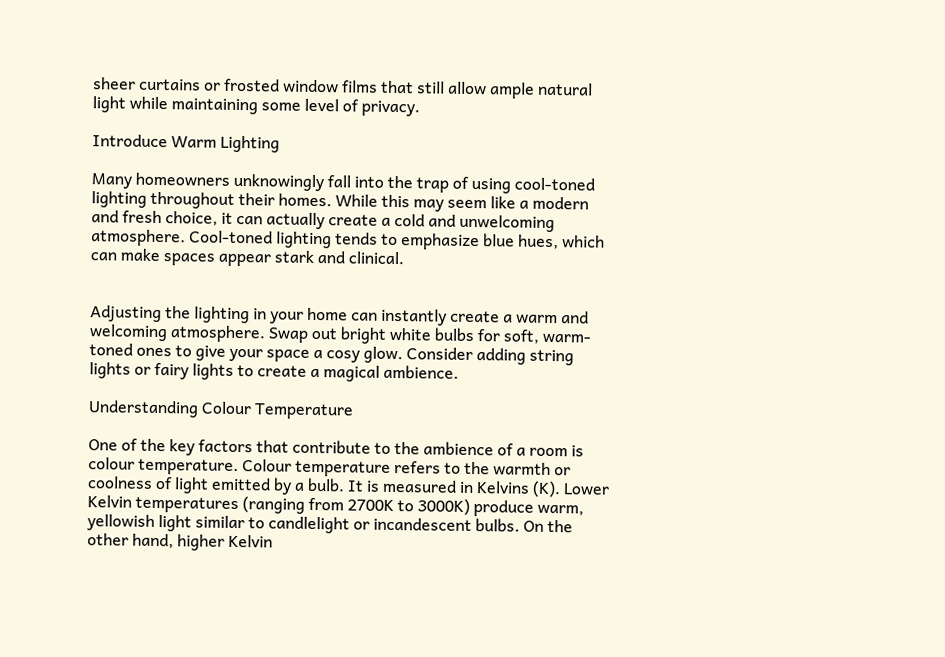sheer curtains or frosted window films that still allow ample natural light while maintaining some level of privacy.

Introduce Warm Lighting

Many homeowners unknowingly fall into the trap of using cool-toned lighting throughout their homes. While this may seem like a modern and fresh choice, it can actually create a cold and unwelcoming atmosphere. Cool-toned lighting tends to emphasize blue hues, which can make spaces appear stark and clinical.


Adjusting the lighting in your home can instantly create a warm and welcoming atmosphere. Swap out bright white bulbs for soft, warm-toned ones to give your space a cosy glow. Consider adding string lights or fairy lights to create a magical ambience.

Understanding Colour Temperature

One of the key factors that contribute to the ambience of a room is colour temperature. Colour temperature refers to the warmth or coolness of light emitted by a bulb. It is measured in Kelvins (K). Lower Kelvin temperatures (ranging from 2700K to 3000K) produce warm, yellowish light similar to candlelight or incandescent bulbs. On the other hand, higher Kelvin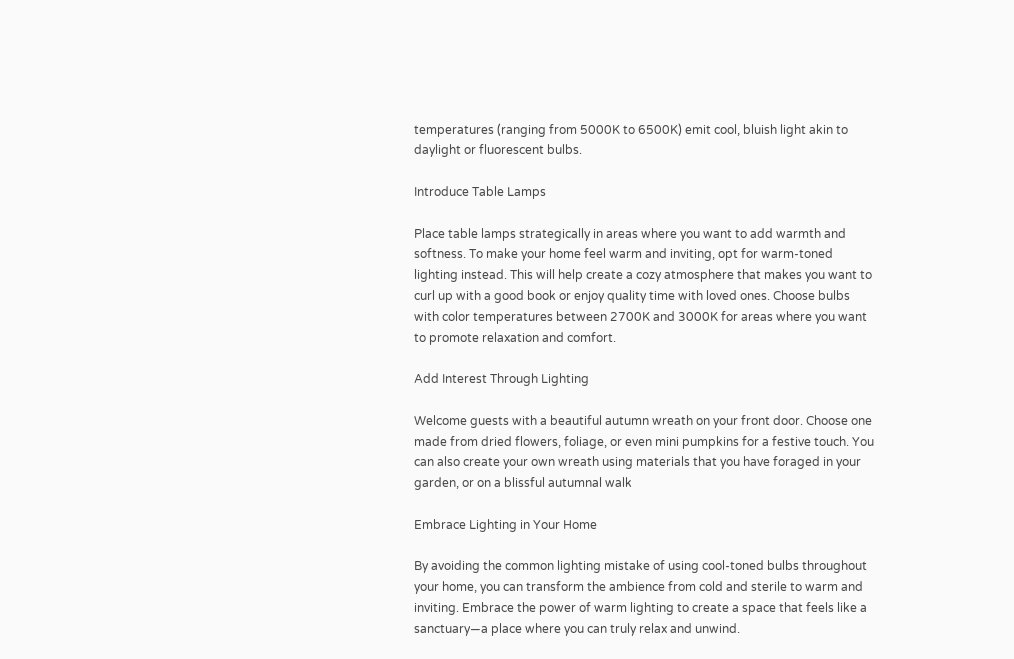temperatures (ranging from 5000K to 6500K) emit cool, bluish light akin to daylight or fluorescent bulbs.

Introduce Table Lamps

Place table lamps strategically in areas where you want to add warmth and softness. To make your home feel warm and inviting, opt for warm-toned lighting instead. This will help create a cozy atmosphere that makes you want to curl up with a good book or enjoy quality time with loved ones. Choose bulbs with color temperatures between 2700K and 3000K for areas where you want to promote relaxation and comfort.

Add Interest Through Lighting

Welcome guests with a beautiful autumn wreath on your front door. Choose one made from dried flowers, foliage, or even mini pumpkins for a festive touch. You can also create your own wreath using materials that you have foraged in your garden, or on a blissful autumnal walk

Embrace Lighting in Your Home

By avoiding the common lighting mistake of using cool-toned bulbs throughout your home, you can transform the ambience from cold and sterile to warm and inviting. Embrace the power of warm lighting to create a space that feels like a sanctuary—a place where you can truly relax and unwind.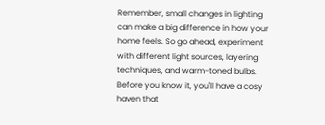Remember, small changes in lighting can make a big difference in how your home feels. So go ahead, experiment with different light sources, layering techniques, and warm-toned bulbs. Before you know it, you'll have a cosy haven that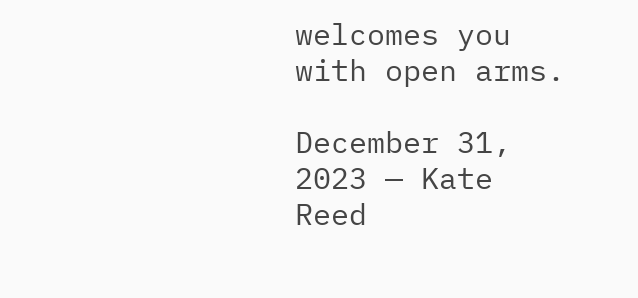welcomes you with open arms.

December 31, 2023 — Kate Reed